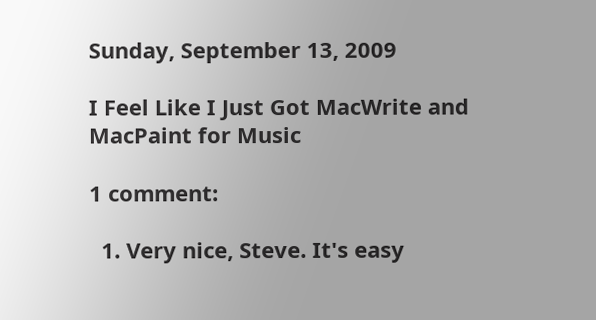Sunday, September 13, 2009

I Feel Like I Just Got MacWrite and MacPaint for Music

1 comment:

  1. Very nice, Steve. It's easy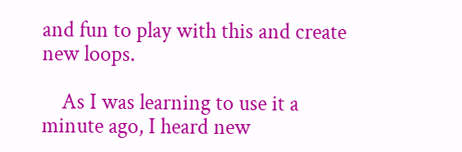and fun to play with this and create new loops.

    As I was learning to use it a minute ago, I heard new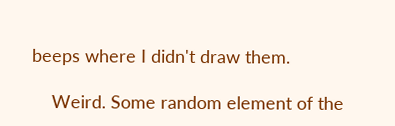beeps where I didn't draw them.

    Weird. Some random element of the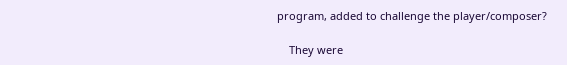program, added to challenge the player/composer?

    They were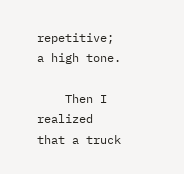repetitive; a high tone.

    Then I realized that a truck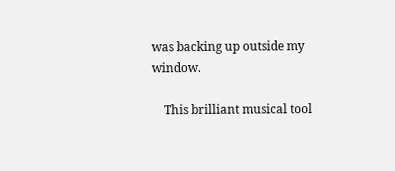was backing up outside my window.

    This brilliant musical tool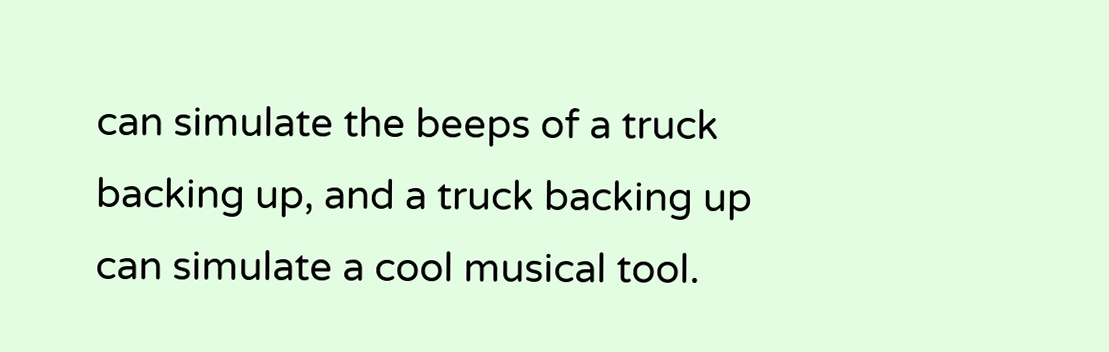can simulate the beeps of a truck backing up, and a truck backing up can simulate a cool musical tool.